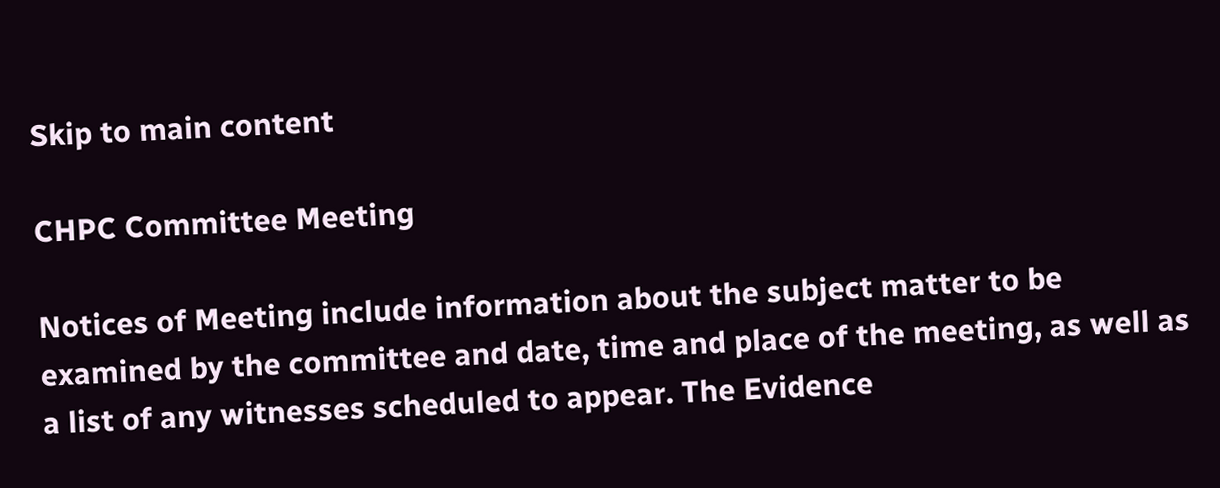Skip to main content

CHPC Committee Meeting

Notices of Meeting include information about the subject matter to be examined by the committee and date, time and place of the meeting, as well as a list of any witnesses scheduled to appear. The Evidence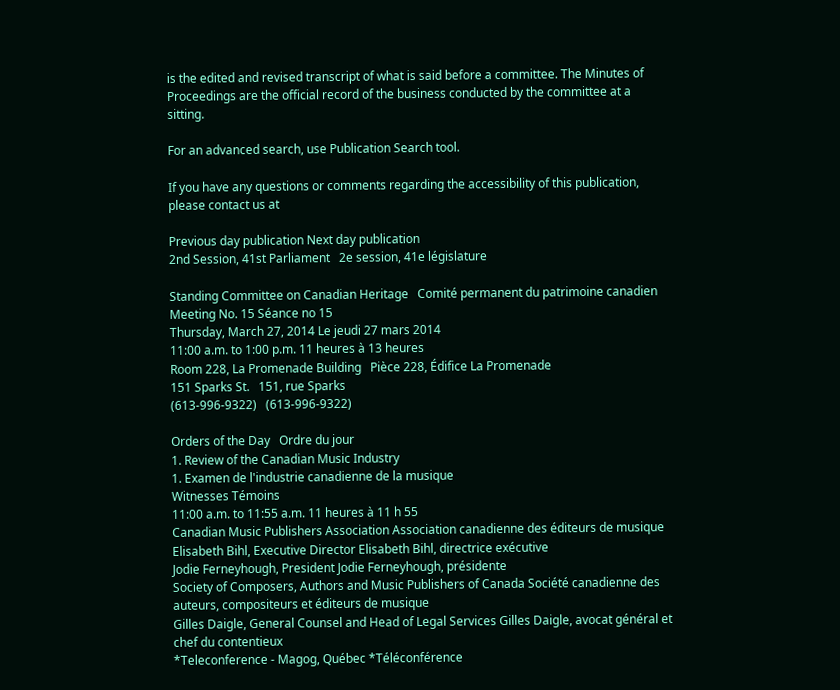is the edited and revised transcript of what is said before a committee. The Minutes of Proceedings are the official record of the business conducted by the committee at a sitting.

For an advanced search, use Publication Search tool.

If you have any questions or comments regarding the accessibility of this publication, please contact us at

Previous day publication Next day publication
2nd Session, 41st Parliament   2e session, 41e législature

Standing Committee on Canadian Heritage   Comité permanent du patrimoine canadien
Meeting No. 15 Séance no 15
Thursday, March 27, 2014 Le jeudi 27 mars 2014
11:00 a.m. to 1:00 p.m. 11 heures à 13 heures
Room 228, La Promenade Building   Pièce 228, Édifice La Promenade
151 Sparks St.   151, rue Sparks
(613-996-9322)   (613-996-9322)

Orders of the Day   Ordre du jour
1. Review of the Canadian Music Industry
1. Examen de l'industrie canadienne de la musique
Witnesses Témoins
11:00 a.m. to 11:55 a.m. 11 heures à 11 h 55
Canadian Music Publishers Association Association canadienne des éditeurs de musique
Elisabeth Bihl, Executive Director Elisabeth Bihl, directrice exécutive
Jodie Ferneyhough, President Jodie Ferneyhough, présidente
Society of Composers, Authors and Music Publishers of Canada Société canadienne des auteurs, compositeurs et éditeurs de musique
Gilles Daigle, General Counsel and Head of Legal Services Gilles Daigle, avocat général et chef du contentieux
*Teleconference - Magog, Québec *Téléconférence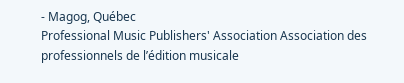- Magog, Québec
Professional Music Publishers' Association Association des professionnels de l’édition musicale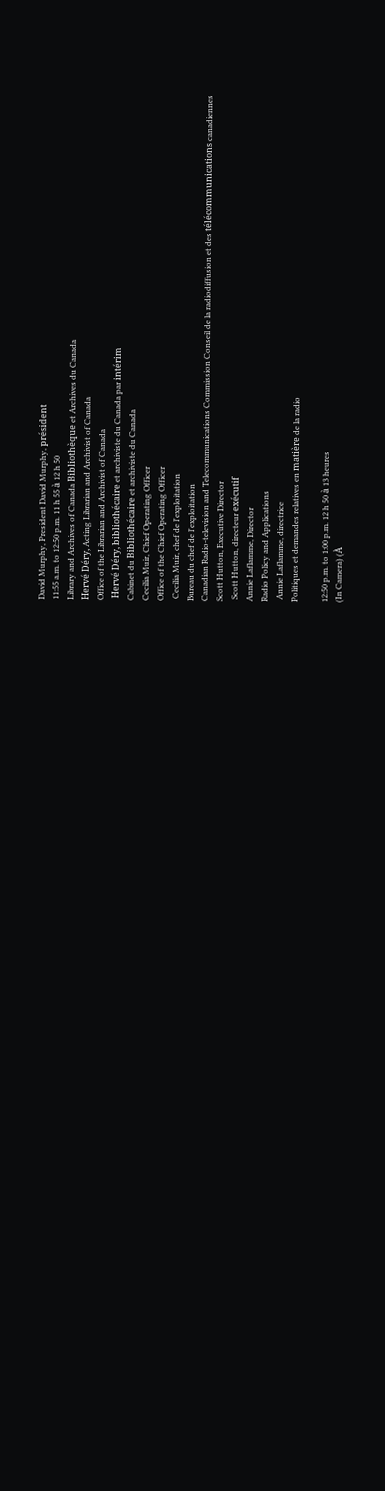David Murphy, President David Murphy, président
11:55 a.m. to 12:50 p.m. 11 h 55 à 12 h 50
Library and Archives of Canada Bibliothèque et Archives du Canada
Hervé Déry, Acting Librarian and Archivist of Canada
Office of the Librarian and Archivist of Canada
 Hervé Déry, bibliothécaire et archiviste du Canada par intérim
Cabinet du Bibliothécaire et archiviste du Canada
Cecilia Muir, Chief Operating Officer
Office of the Chief Operating Officer
 Cecilia Muir, chef de l'exploitation
Bureau du chef de l'exploitation
Canadian Radio-television and Telecommunications Commission Conseil de la radiodiffusion et des télécommunications canadiennes
Scott Hutton, Executive Director
 Scott Hutton, directeur exécutif
Annie Laflamme, Director
Radio Policy and Applications
 Annie Laflamme, directrice
Politiques et demandes relatives en matière de la radio

12:50 p.m. to 1:00 p.m. 12 h 50 à 13 heures
(In Camera) (À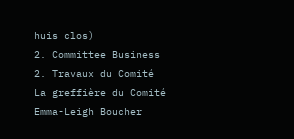huis clos)
2. Committee Business
2. Travaux du Comité
La greffière du Comité
Emma-Leigh Boucher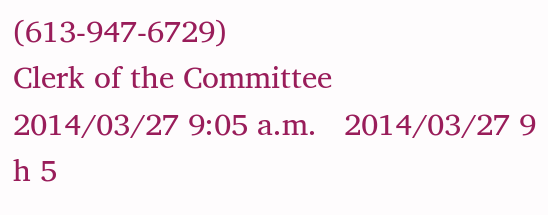(613-947-6729)
Clerk of the Committee
2014/03/27 9:05 a.m.   2014/03/27 9 h 5